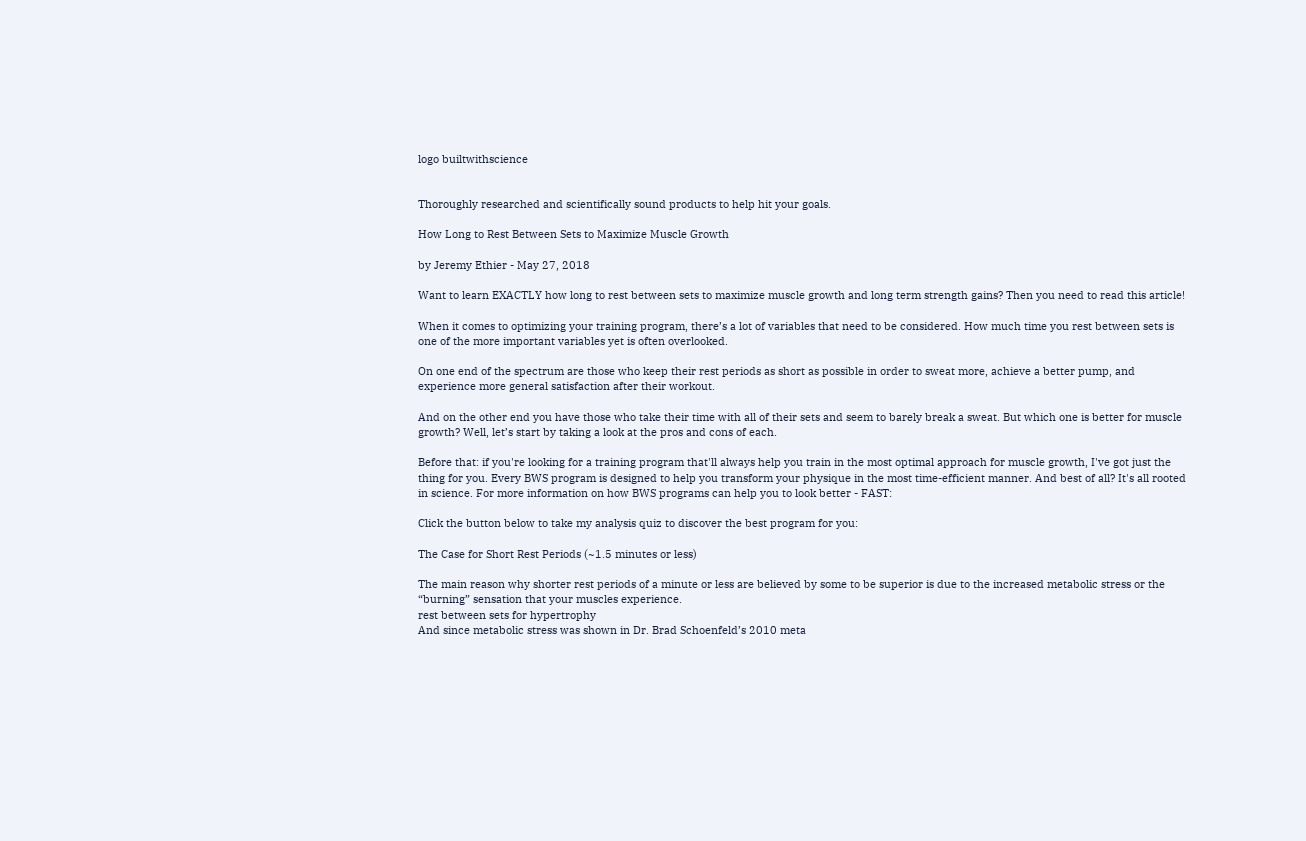logo builtwithscience


Thoroughly researched and scientifically sound products to help hit your goals.

How Long to Rest Between Sets to Maximize Muscle Growth

by Jeremy Ethier - May 27, 2018

Want to learn EXACTLY how long to rest between sets to maximize muscle growth and long term strength gains? Then you need to read this article!

When it comes to optimizing your training program, there’s a lot of variables that need to be considered. How much time you rest between sets is one of the more important variables yet is often overlooked.

On one end of the spectrum are those who keep their rest periods as short as possible in order to sweat more, achieve a better pump, and experience more general satisfaction after their workout.

And on the other end you have those who take their time with all of their sets and seem to barely break a sweat. But which one is better for muscle growth? Well, let’s start by taking a look at the pros and cons of each.

Before that: if you're looking for a training program that'll always help you train in the most optimal approach for muscle growth, I've got just the thing for you. Every BWS program is designed to help you transform your physique in the most time-efficient manner. And best of all? It's all rooted in science. For more information on how BWS programs can help you to look better - FAST:

Click the button below to take my analysis quiz to discover the best program for you:

The Case for Short Rest Periods (~1.5 minutes or less)

The main reason why shorter rest periods of a minute or less are believed by some to be superior is due to the increased metabolic stress or the “burning” sensation that your muscles experience.
rest between sets for hypertrophy
And since metabolic stress was shown in Dr. Brad Schoenfeld’s 2010 meta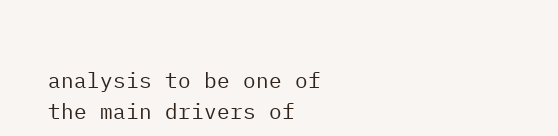analysis to be one of the main drivers of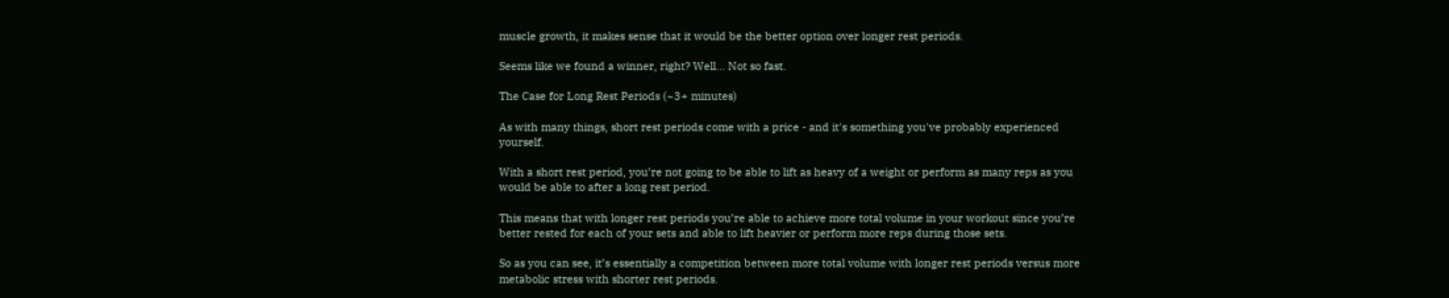muscle growth, it makes sense that it would be the better option over longer rest periods.

Seems like we found a winner, right? Well... Not so fast.

The Case for Long Rest Periods (~3+ minutes)

As with many things, short rest periods come with a price - and it's something you've probably experienced yourself.

With a short rest period, you’re not going to be able to lift as heavy of a weight or perform as many reps as you would be able to after a long rest period.

This means that with longer rest periods you’re able to achieve more total volume in your workout since you’re better rested for each of your sets and able to lift heavier or perform more reps during those sets.

So as you can see, it’s essentially a competition between more total volume with longer rest periods versus more metabolic stress with shorter rest periods.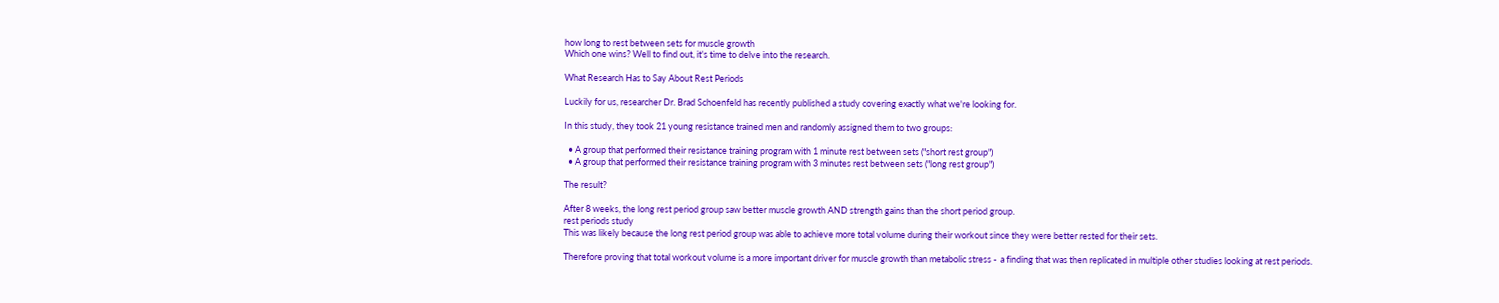how long to rest between sets for muscle growth
Which one wins? Well to find out, it's time to delve into the research.

What Research Has to Say About Rest Periods

Luckily for us, researcher Dr. Brad Schoenfeld has recently published a study covering exactly what we're looking for.

In this study, they took 21 young resistance trained men and randomly assigned them to two groups:

  • A group that performed their resistance training program with 1 minute rest between sets ("short rest group")
  • A group that performed their resistance training program with 3 minutes rest between sets ("long rest group")

The result?

After 8 weeks, the long rest period group saw better muscle growth AND strength gains than the short period group.
rest periods study
This was likely because the long rest period group was able to achieve more total volume during their workout since they were better rested for their sets.

Therefore proving that total workout volume is a more important driver for muscle growth than metabolic stress -  a finding that was then replicated in multiple other studies looking at rest periods.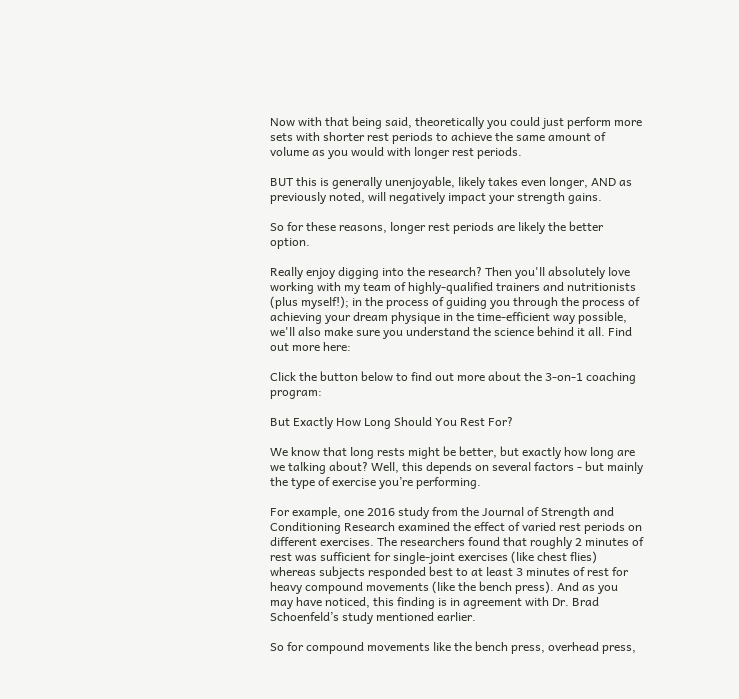Now with that being said, theoretically you could just perform more sets with shorter rest periods to achieve the same amount of volume as you would with longer rest periods.

BUT this is generally unenjoyable, likely takes even longer, AND as previously noted, will negatively impact your strength gains.

So for these reasons, longer rest periods are likely the better option.

Really enjoy digging into the research? Then you'll absolutely love working with my team of highly-qualified trainers and nutritionists (plus myself!); in the process of guiding you through the process of achieving your dream physique in the time-efficient way possible, we'll also make sure you understand the science behind it all. Find out more here:

Click the button below to find out more about the 3-on-1 coaching program:

But Exactly How Long Should You Rest For?

We know that long rests might be better, but exactly how long are we talking about? Well, this depends on several factors - but mainly the type of exercise you’re performing.

For example, one 2016 study from the Journal of Strength and Conditioning Research examined the effect of varied rest periods on different exercises. The researchers found that roughly 2 minutes of rest was sufficient for single-joint exercises (like chest flies) whereas subjects responded best to at least 3 minutes of rest for heavy compound movements (like the bench press). And as you may have noticed, this finding is in agreement with Dr. Brad Schoenfeld’s study mentioned earlier.

So for compound movements like the bench press, overhead press,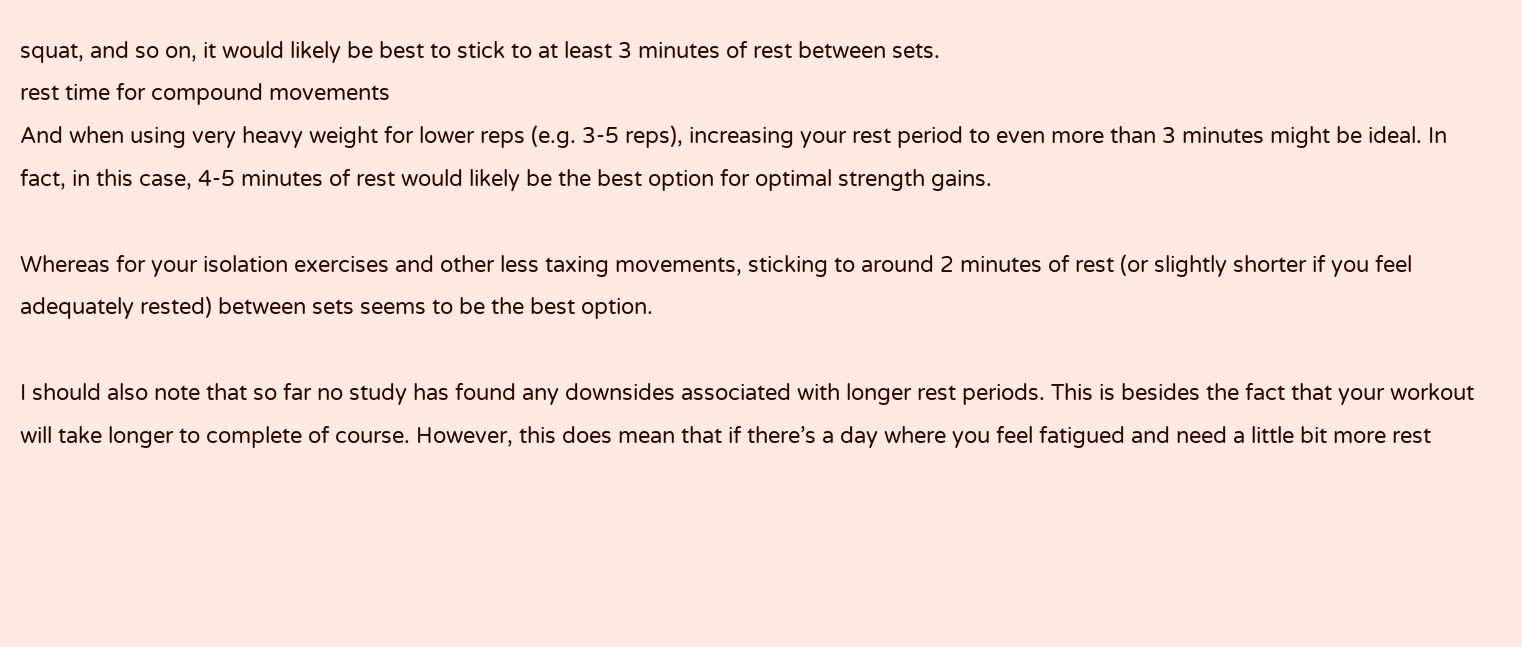squat, and so on, it would likely be best to stick to at least 3 minutes of rest between sets.
rest time for compound movements
And when using very heavy weight for lower reps (e.g. 3-5 reps), increasing your rest period to even more than 3 minutes might be ideal. In fact, in this case, 4-5 minutes of rest would likely be the best option for optimal strength gains.

Whereas for your isolation exercises and other less taxing movements, sticking to around 2 minutes of rest (or slightly shorter if you feel adequately rested) between sets seems to be the best option.

I should also note that so far no study has found any downsides associated with longer rest periods. This is besides the fact that your workout will take longer to complete of course. However, this does mean that if there’s a day where you feel fatigued and need a little bit more rest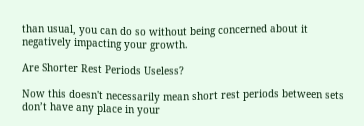than usual, you can do so without being concerned about it negatively impacting your growth.

Are Shorter Rest Periods Useless?

Now this doesn't necessarily mean short rest periods between sets don’t have any place in your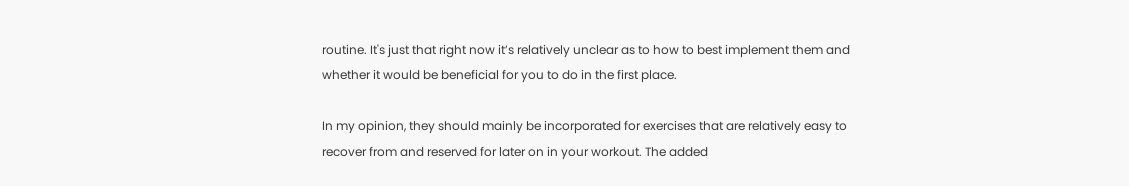routine. It's just that right now it’s relatively unclear as to how to best implement them and whether it would be beneficial for you to do in the first place.

In my opinion, they should mainly be incorporated for exercises that are relatively easy to recover from and reserved for later on in your workout. The added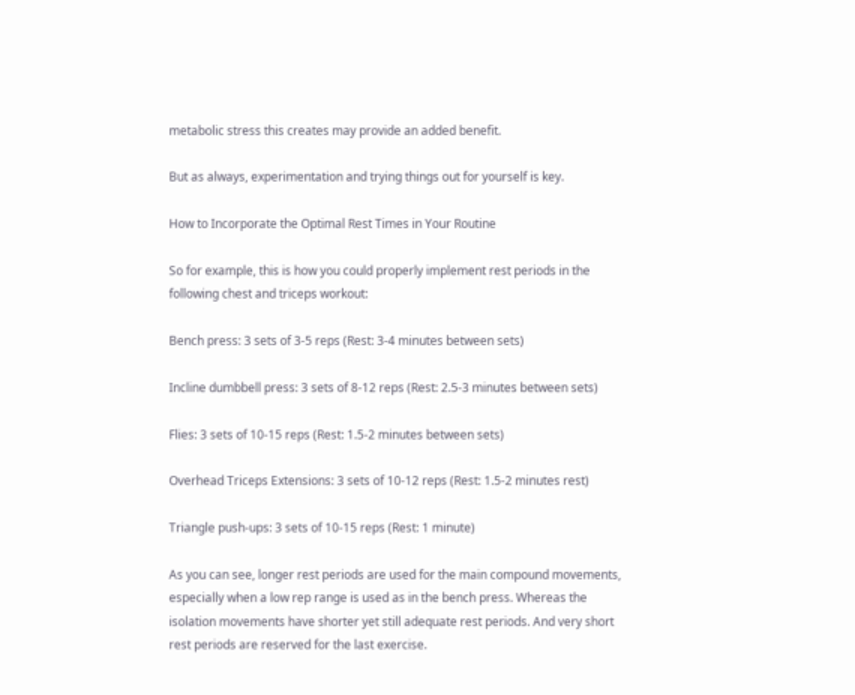metabolic stress this creates may provide an added benefit.

But as always, experimentation and trying things out for yourself is key.

How to Incorporate the Optimal Rest Times in Your Routine

So for example, this is how you could properly implement rest periods in the following chest and triceps workout:

Bench press: 3 sets of 3-5 reps (Rest: 3-4 minutes between sets)

Incline dumbbell press: 3 sets of 8-12 reps (Rest: 2.5-3 minutes between sets)

Flies: 3 sets of 10-15 reps (Rest: 1.5-2 minutes between sets)

Overhead Triceps Extensions: 3 sets of 10-12 reps (Rest: 1.5-2 minutes rest)

Triangle push-ups: 3 sets of 10-15 reps (Rest: 1 minute)

As you can see, longer rest periods are used for the main compound movements, especially when a low rep range is used as in the bench press. Whereas the isolation movements have shorter yet still adequate rest periods. And very short rest periods are reserved for the last exercise.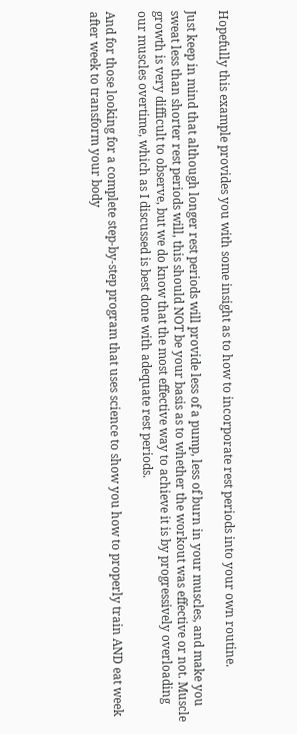Hopefully this example provides you with some insight as to how to incorporate rest periods into your own routine.

Just keep in mind that although longer rest periods will provide less of a pump, less of burn in your muscles, and make you sweat less than shorter rest periods will, this should NOT be your basis as to whether the workout was effective or not. Muscle growth is very difficult to observe, but we do know that the most effective way to achieve it is by progressively overloading our muscles overtime, which as I discussed is best done with adequate rest periods.

And for those looking for a complete step-by-step program that uses science to show you how to properly train AND eat week after week to transform your body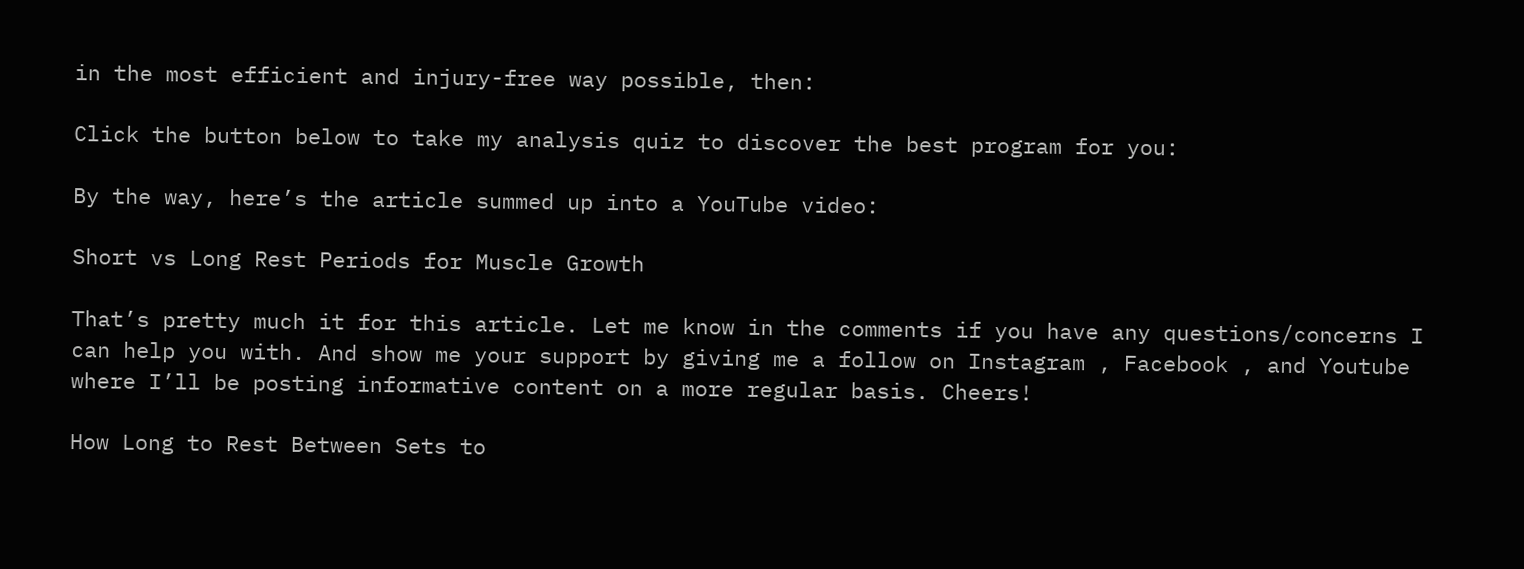in the most efficient and injury-free way possible, then:

Click the button below to take my analysis quiz to discover the best program for you:

By the way, here’s the article summed up into a YouTube video:

Short vs Long Rest Periods for Muscle Growth

That’s pretty much it for this article. Let me know in the comments if you have any questions/concerns I can help you with. And show me your support by giving me a follow on Instagram , Facebook , and Youtube where I’ll be posting informative content on a more regular basis. Cheers!

How Long to Rest Between Sets to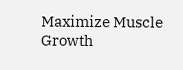Maximize Muscle Growth